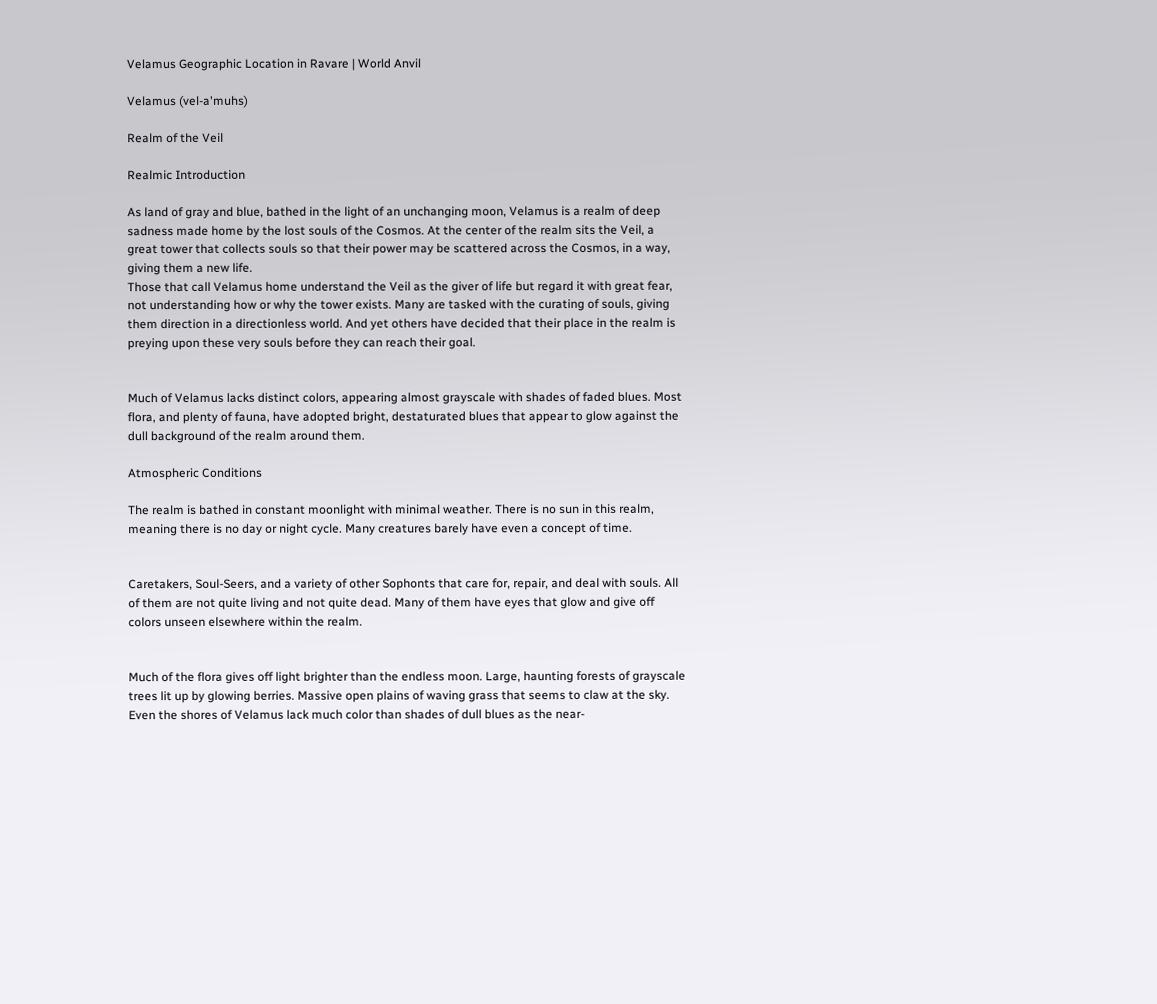Velamus Geographic Location in Ravare | World Anvil

Velamus (vel-a'muhs)

Realm of the Veil

Realmic Introduction

As land of gray and blue, bathed in the light of an unchanging moon, Velamus is a realm of deep sadness made home by the lost souls of the Cosmos. At the center of the realm sits the Veil, a great tower that collects souls so that their power may be scattered across the Cosmos, in a way, giving them a new life.
Those that call Velamus home understand the Veil as the giver of life but regard it with great fear, not understanding how or why the tower exists. Many are tasked with the curating of souls, giving them direction in a directionless world. And yet others have decided that their place in the realm is preying upon these very souls before they can reach their goal.


Much of Velamus lacks distinct colors, appearing almost grayscale with shades of faded blues. Most flora, and plenty of fauna, have adopted bright, destaturated blues that appear to glow against the dull background of the realm around them.

Atmospheric Conditions

The realm is bathed in constant moonlight with minimal weather. There is no sun in this realm, meaning there is no day or night cycle. Many creatures barely have even a concept of time.


Caretakers, Soul-Seers, and a variety of other Sophonts that care for, repair, and deal with souls. All of them are not quite living and not quite dead. Many of them have eyes that glow and give off colors unseen elsewhere within the realm.


Much of the flora gives off light brighter than the endless moon. Large, haunting forests of grayscale trees lit up by glowing berries. Massive open plains of waving grass that seems to claw at the sky. Even the shores of Velamus lack much color than shades of dull blues as the near-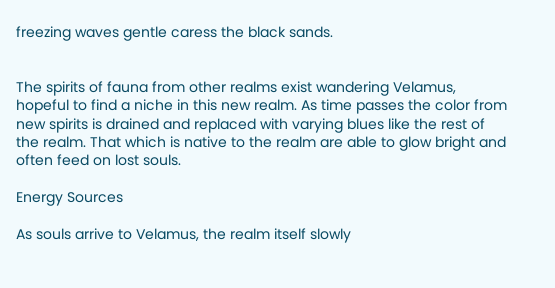freezing waves gentle caress the black sands.


The spirits of fauna from other realms exist wandering Velamus, hopeful to find a niche in this new realm. As time passes the color from new spirits is drained and replaced with varying blues like the rest of the realm. That which is native to the realm are able to glow bright and often feed on lost souls.

Energy Sources

As souls arrive to Velamus, the realm itself slowly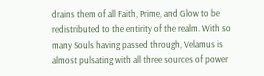drains them of all Faith, Prime, and Glow to be redistributed to the entirity of the realm. With so many Souls having passed through, Velamus is almost pulsating with all three sources of power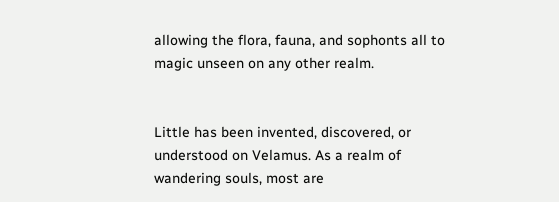allowing the flora, fauna, and sophonts all to magic unseen on any other realm.


Little has been invented, discovered, or understood on Velamus. As a realm of wandering souls, most are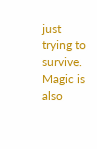just trying to survive. Magic is also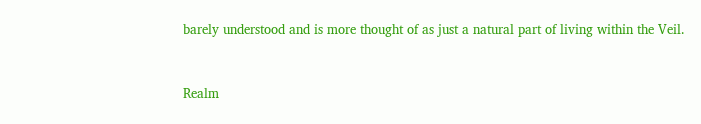barely understood and is more thought of as just a natural part of living within the Veil.


Realm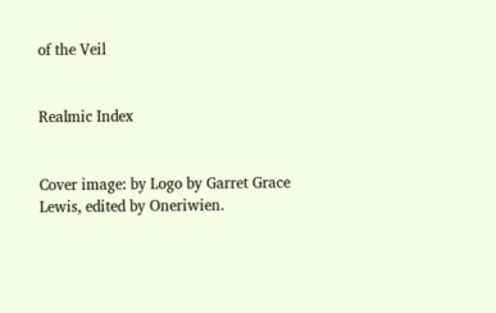of the Veil


Realmic Index


Cover image: by Logo by Garret Grace Lewis, edited by Oneriwien.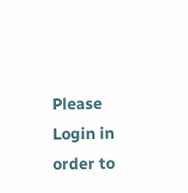Please Login in order to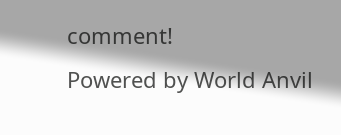comment!
Powered by World Anvil